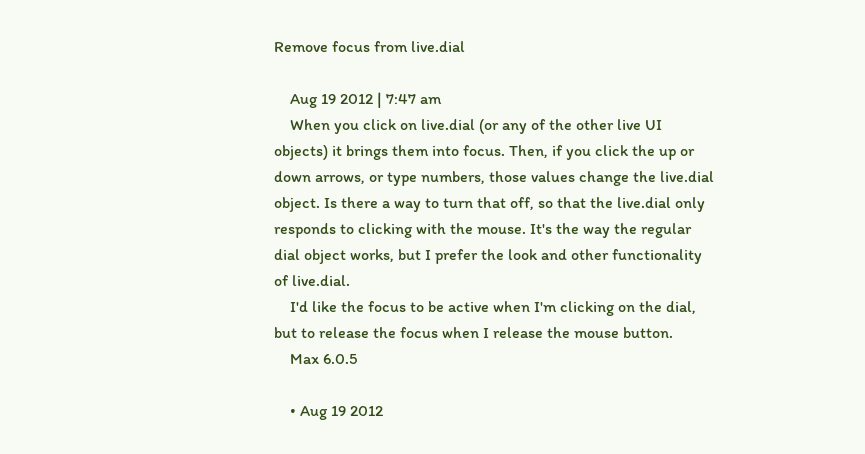Remove focus from live.dial

    Aug 19 2012 | 7:47 am
    When you click on live.dial (or any of the other live UI objects) it brings them into focus. Then, if you click the up or down arrows, or type numbers, those values change the live.dial object. Is there a way to turn that off, so that the live.dial only responds to clicking with the mouse. It's the way the regular dial object works, but I prefer the look and other functionality of live.dial.
    I'd like the focus to be active when I'm clicking on the dial, but to release the focus when I release the mouse button.
    Max 6.0.5

    • Aug 19 2012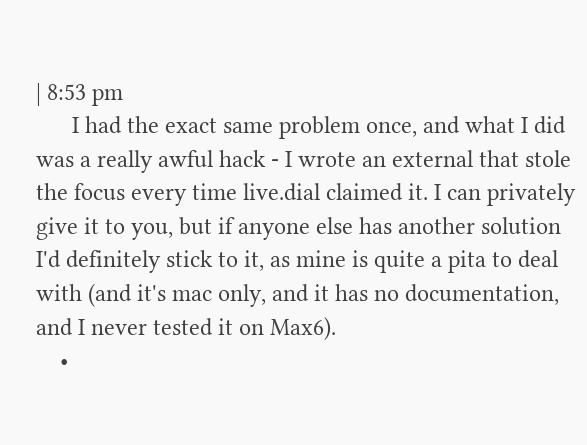| 8:53 pm
      I had the exact same problem once, and what I did was a really awful hack - I wrote an external that stole the focus every time live.dial claimed it. I can privately give it to you, but if anyone else has another solution I'd definitely stick to it, as mine is quite a pita to deal with (and it's mac only, and it has no documentation, and I never tested it on Max6).
    •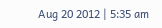Aug 20 2012 | 5:35 am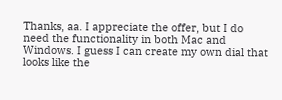Thanks, aa. I appreciate the offer, but I do need the functionality in both Mac and Windows. I guess I can create my own dial that looks like the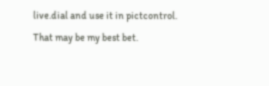live.dial and use it in pictcontrol. That may be my best bet.